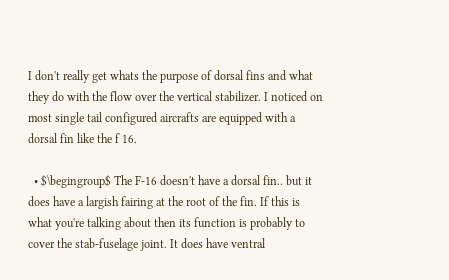I don't really get whats the purpose of dorsal fins and what they do with the flow over the vertical stabilizer. I noticed on most single tail configured aircrafts are equipped with a dorsal fin like the f 16.

  • $\begingroup$ The F-16 doesn't have a dorsal fin.. but it does have a largish fairing at the root of the fin. If this is what you're talking about then its function is probably to cover the stab-fuselage joint. It does have ventral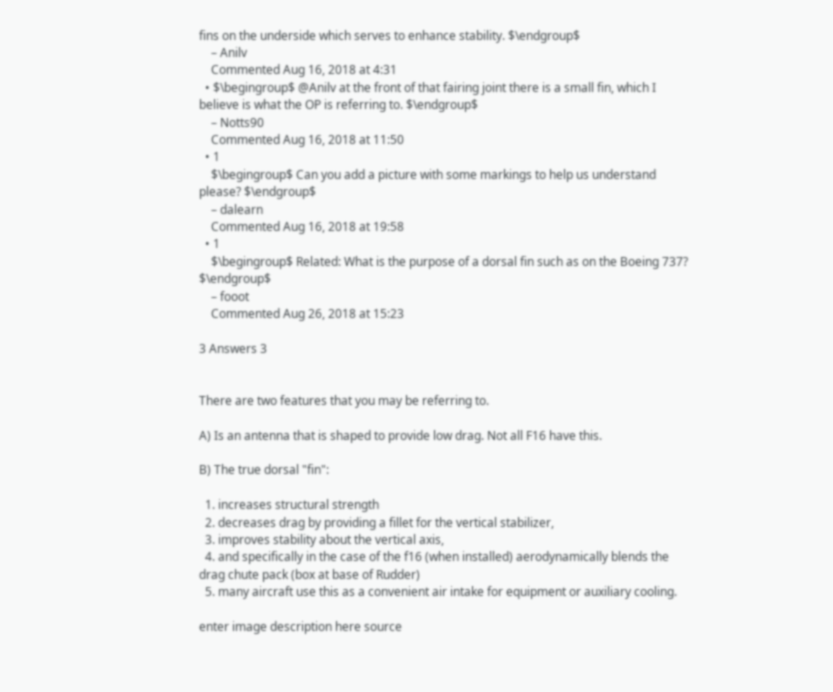fins on the underside which serves to enhance stability. $\endgroup$
    – Anilv
    Commented Aug 16, 2018 at 4:31
  • $\begingroup$ @Anilv at the front of that fairing joint there is a small fin, which I believe is what the OP is referring to. $\endgroup$
    – Notts90
    Commented Aug 16, 2018 at 11:50
  • 1
    $\begingroup$ Can you add a picture with some markings to help us understand please? $\endgroup$
    – dalearn
    Commented Aug 16, 2018 at 19:58
  • 1
    $\begingroup$ Related: What is the purpose of a dorsal fin such as on the Boeing 737? $\endgroup$
    – fooot
    Commented Aug 26, 2018 at 15:23

3 Answers 3


There are two features that you may be referring to.

A) Is an antenna that is shaped to provide low drag. Not all F16 have this.

B) The true dorsal "fin":

  1. increases structural strength
  2. decreases drag by providing a fillet for the vertical stabilizer,
  3. improves stability about the vertical axis,
  4. and specifically in the case of the f16 (when installed) aerodynamically blends the drag chute pack (box at base of Rudder)
  5. many aircraft use this as a convenient air intake for equipment or auxiliary cooling.

enter image description here source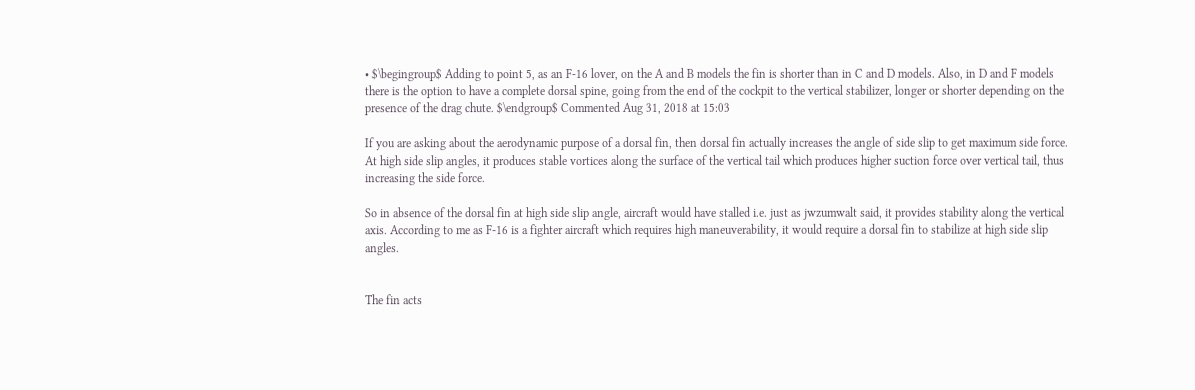• $\begingroup$ Adding to point 5, as an F-16 lover, on the A and B models the fin is shorter than in C and D models. Also, in D and F models there is the option to have a complete dorsal spine, going from the end of the cockpit to the vertical stabilizer, longer or shorter depending on the presence of the drag chute. $\endgroup$ Commented Aug 31, 2018 at 15:03

If you are asking about the aerodynamic purpose of a dorsal fin, then dorsal fin actually increases the angle of side slip to get maximum side force. At high side slip angles, it produces stable vortices along the surface of the vertical tail which produces higher suction force over vertical tail, thus increasing the side force.

So in absence of the dorsal fin at high side slip angle, aircraft would have stalled i.e. just as jwzumwalt said, it provides stability along the vertical axis. According to me as F-16 is a fighter aircraft which requires high maneuverability, it would require a dorsal fin to stabilize at high side slip angles.


The fin acts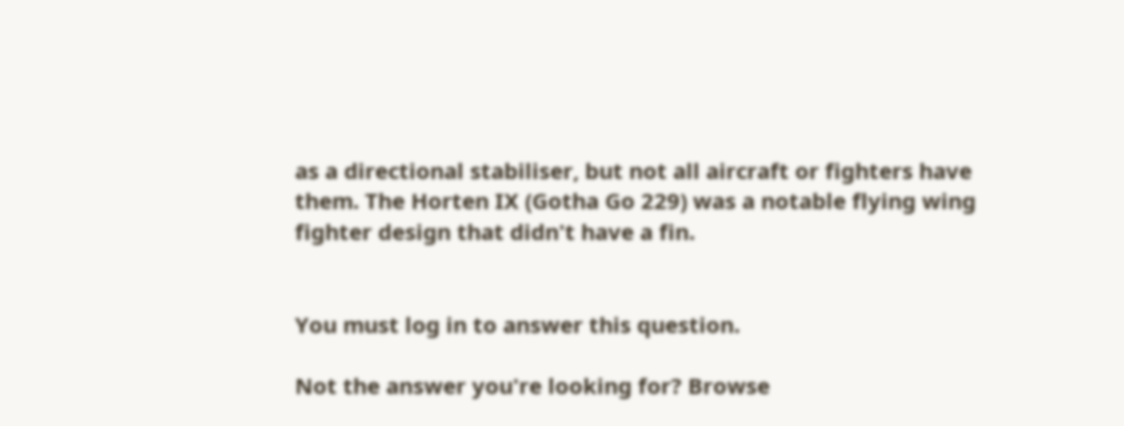as a directional stabiliser, but not all aircraft or fighters have them. The Horten IX (Gotha Go 229) was a notable flying wing fighter design that didn't have a fin.


You must log in to answer this question.

Not the answer you're looking for? Browse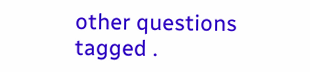other questions tagged .